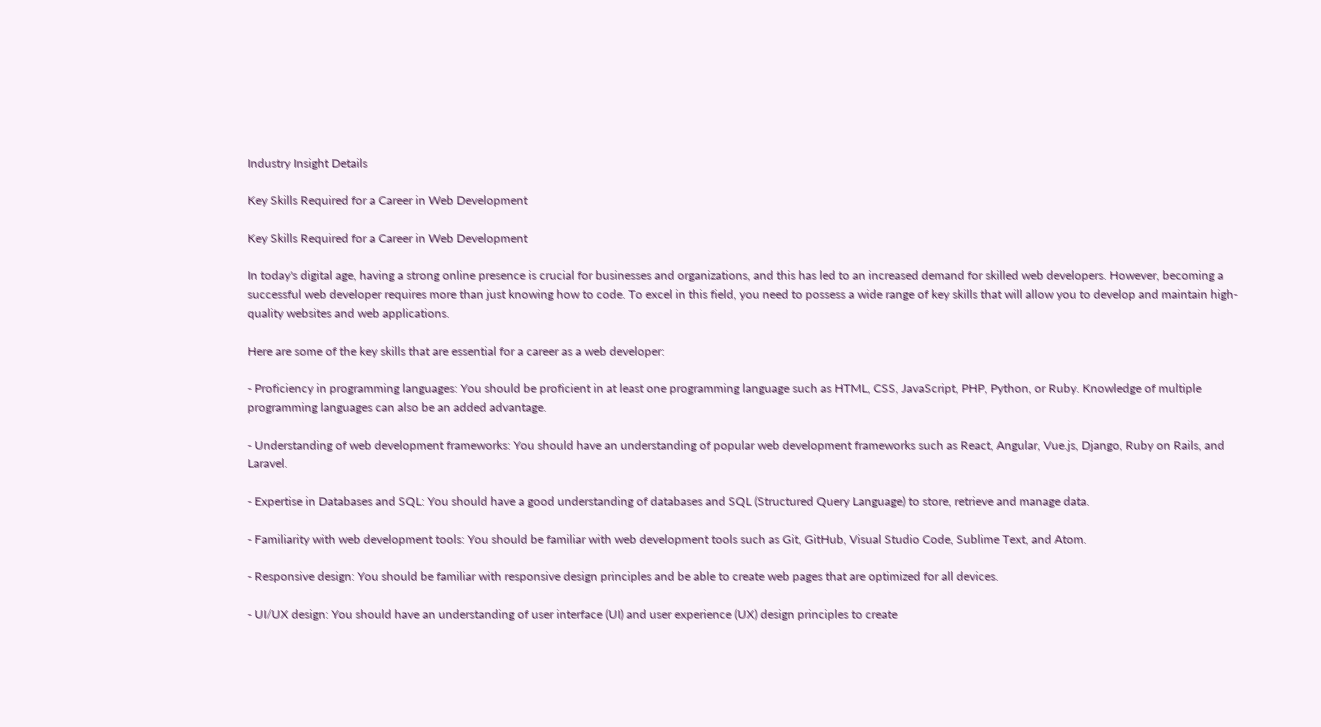Industry Insight Details

Key Skills Required for a Career in Web Development

Key Skills Required for a Career in Web Development

In today's digital age, having a strong online presence is crucial for businesses and organizations, and this has led to an increased demand for skilled web developers. However, becoming a successful web developer requires more than just knowing how to code. To excel in this field, you need to possess a wide range of key skills that will allow you to develop and maintain high-quality websites and web applications.

Here are some of the key skills that are essential for a career as a web developer:

- Proficiency in programming languages: You should be proficient in at least one programming language such as HTML, CSS, JavaScript, PHP, Python, or Ruby. Knowledge of multiple programming languages can also be an added advantage.

- Understanding of web development frameworks: You should have an understanding of popular web development frameworks such as React, Angular, Vue.js, Django, Ruby on Rails, and Laravel.

- Expertise in Databases and SQL: You should have a good understanding of databases and SQL (Structured Query Language) to store, retrieve and manage data.

- Familiarity with web development tools: You should be familiar with web development tools such as Git, GitHub, Visual Studio Code, Sublime Text, and Atom.

- Responsive design: You should be familiar with responsive design principles and be able to create web pages that are optimized for all devices.

- UI/UX design: You should have an understanding of user interface (UI) and user experience (UX) design principles to create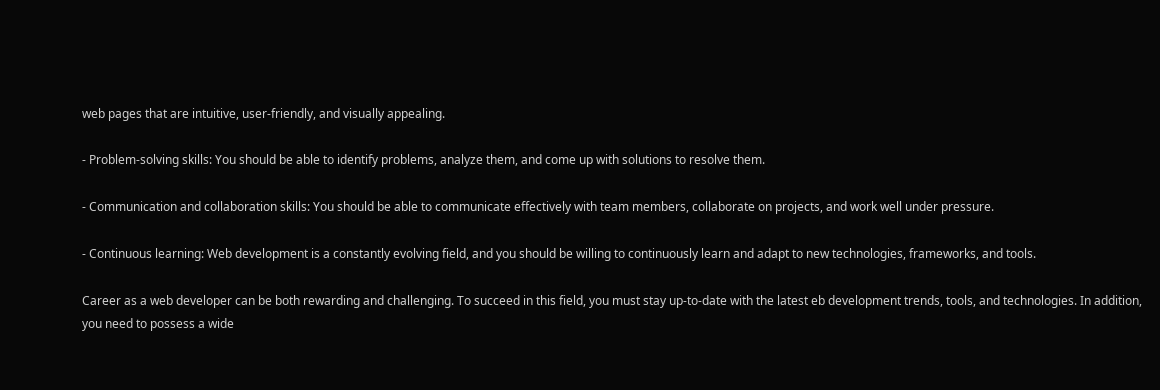web pages that are intuitive, user-friendly, and visually appealing.

- Problem-solving skills: You should be able to identify problems, analyze them, and come up with solutions to resolve them.

- Communication and collaboration skills: You should be able to communicate effectively with team members, collaborate on projects, and work well under pressure.

- Continuous learning: Web development is a constantly evolving field, and you should be willing to continuously learn and adapt to new technologies, frameworks, and tools.

Career as a web developer can be both rewarding and challenging. To succeed in this field, you must stay up-to-date with the latest eb development trends, tools, and technologies. In addition, you need to possess a wide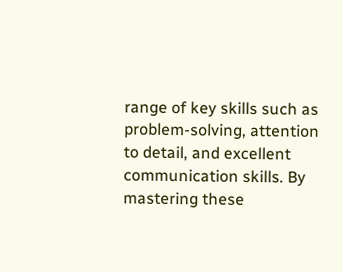range of key skills such as problem-solving, attention to detail, and excellent communication skills. By mastering these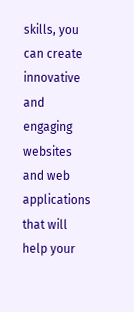skills, you can create innovative and engaging websites and web applications that will help your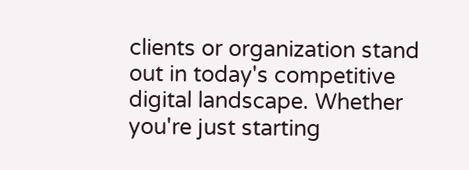clients or organization stand out in today's competitive digital landscape. Whether you're just starting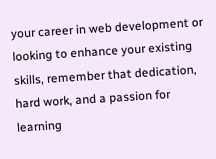your career in web development or looking to enhance your existing skills, remember that dedication, hard work, and a passion for learning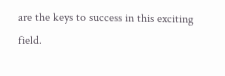are the keys to success in this exciting field.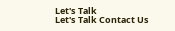Let's Talk
Let's Talk Contact Us